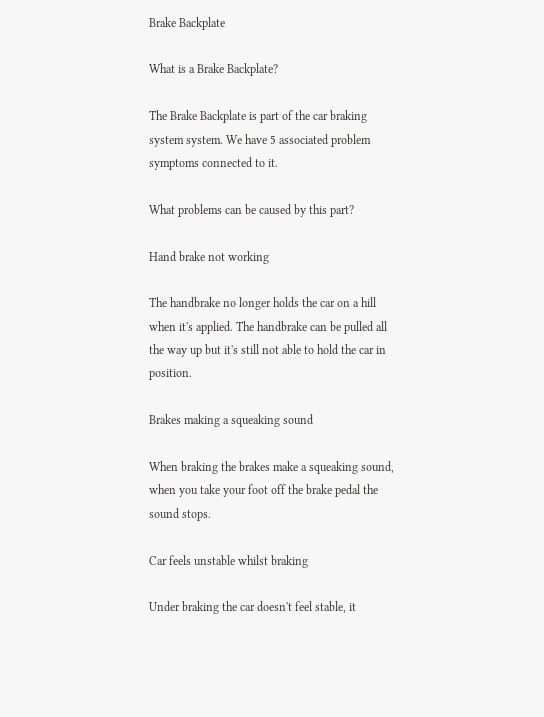Brake Backplate

What is a Brake Backplate?

The Brake Backplate is part of the car braking system system. We have 5 associated problem symptoms connected to it.

What problems can be caused by this part?

Hand brake not working

The handbrake no longer holds the car on a hill when it's applied. The handbrake can be pulled all the way up but it's still not able to hold the car in position.

Brakes making a squeaking sound

When braking the brakes make a squeaking sound, when you take your foot off the brake pedal the sound stops.

Car feels unstable whilst braking

Under braking the car doesn't feel stable, it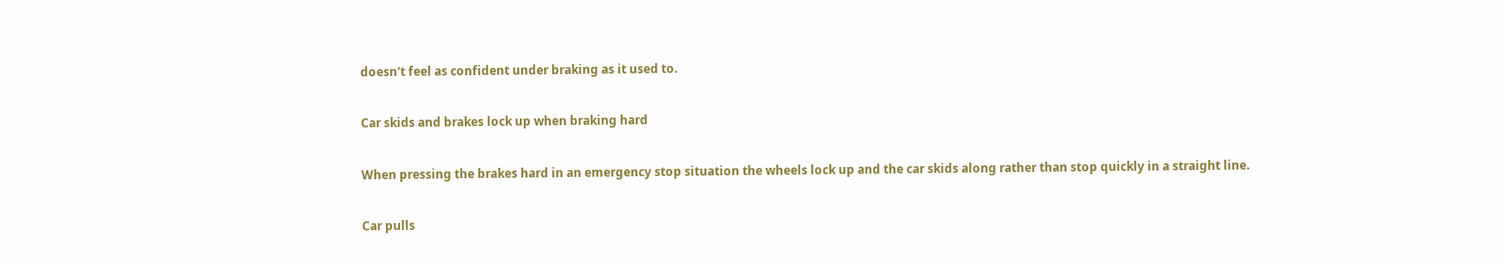doesn't feel as confident under braking as it used to.

Car skids and brakes lock up when braking hard

When pressing the brakes hard in an emergency stop situation the wheels lock up and the car skids along rather than stop quickly in a straight line.

Car pulls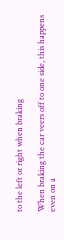to the left or right when braking

When braking the car veers off to one side, this happens even on a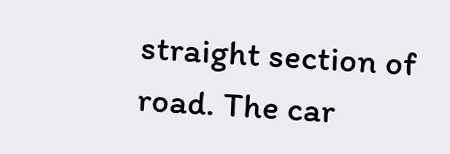straight section of road. The car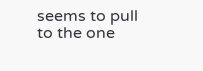seems to pull to the one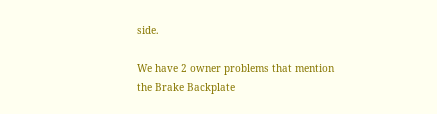side.

We have 2 owner problems that mention the Brake Backplate